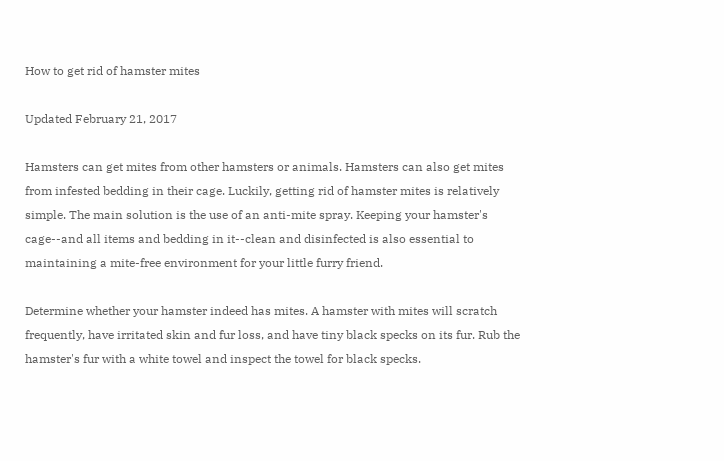How to get rid of hamster mites

Updated February 21, 2017

Hamsters can get mites from other hamsters or animals. Hamsters can also get mites from infested bedding in their cage. Luckily, getting rid of hamster mites is relatively simple. The main solution is the use of an anti-mite spray. Keeping your hamster's cage--and all items and bedding in it--clean and disinfected is also essential to maintaining a mite-free environment for your little furry friend.

Determine whether your hamster indeed has mites. A hamster with mites will scratch frequently, have irritated skin and fur loss, and have tiny black specks on its fur. Rub the hamster's fur with a white towel and inspect the towel for black specks.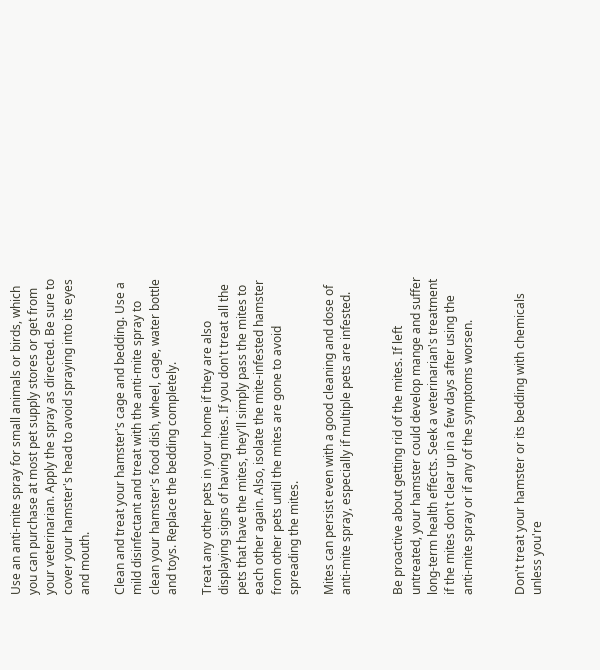Use an anti-mite spray for small animals or birds, which you can purchase at most pet supply stores or get from your veterinarian. Apply the spray as directed. Be sure to cover your hamster's head to avoid spraying into its eyes and mouth.

Clean and treat your hamster's cage and bedding. Use a mild disinfectant and treat with the anti-mite spray to clean your hamster's food dish, wheel, cage, water bottle and toys. Replace the bedding completely.

Treat any other pets in your home if they are also displaying signs of having mites. If you don't treat all the pets that have the mites, they'll simply pass the mites to each other again. Also, isolate the mite-infested hamster from other pets until the mites are gone to avoid spreading the mites.

Mites can persist even with a good cleaning and dose of anti-mite spray, especially if multiple pets are infested.


Be proactive about getting rid of the mites. If left untreated, your hamster could develop mange and suffer long-term health effects. Seek a veterinarian's treatment if the mites don't clear up in a few days after using the anti-mite spray or if any of the symptoms worsen.


Don't treat your hamster or its bedding with chemicals unless you're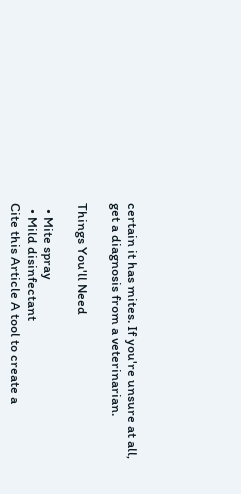certain it has mites. If you're unsure at all, get a diagnosis from a veterinarian.

Things You'll Need

  • Mite spray
  • Mild disinfectant
Cite this Article A tool to create a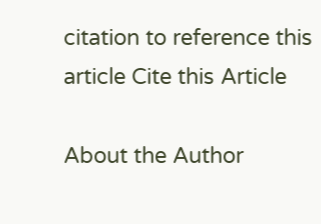citation to reference this article Cite this Article

About the Author